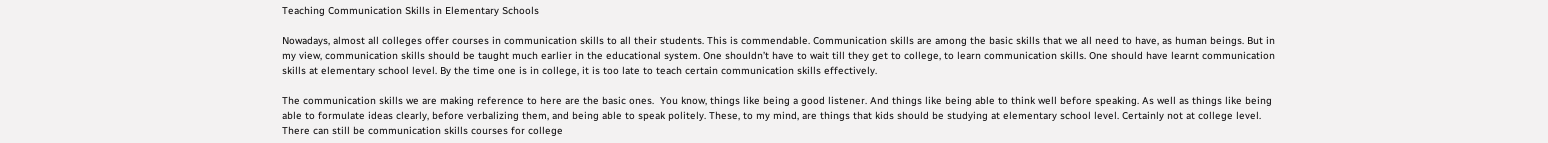Teaching Communication Skills in Elementary Schools

Nowadays, almost all colleges offer courses in communication skills to all their students. This is commendable. Communication skills are among the basic skills that we all need to have, as human beings. But in my view, communication skills should be taught much earlier in the educational system. One shouldn’t have to wait till they get to college, to learn communication skills. One should have learnt communication skills at elementary school level. By the time one is in college, it is too late to teach certain communication skills effectively.

The communication skills we are making reference to here are the basic ones.  You know, things like being a good listener. And things like being able to think well before speaking. As well as things like being able to formulate ideas clearly, before verbalizing them, and being able to speak politely. These, to my mind, are things that kids should be studying at elementary school level. Certainly not at college level. There can still be communication skills courses for college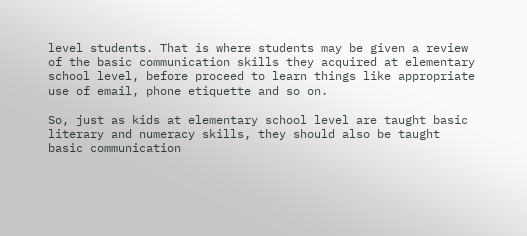level students. That is where students may be given a review of the basic communication skills they acquired at elementary school level, before proceed to learn things like appropriate use of email, phone etiquette and so on.

So, just as kids at elementary school level are taught basic literary and numeracy skills, they should also be taught basic communication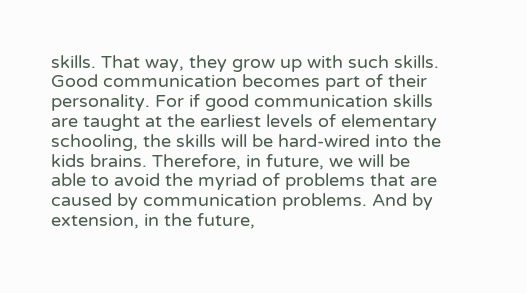skills. That way, they grow up with such skills. Good communication becomes part of their personality. For if good communication skills are taught at the earliest levels of elementary schooling, the skills will be hard-wired into the kids brains. Therefore, in future, we will be able to avoid the myriad of problems that are caused by communication problems. And by extension, in the future,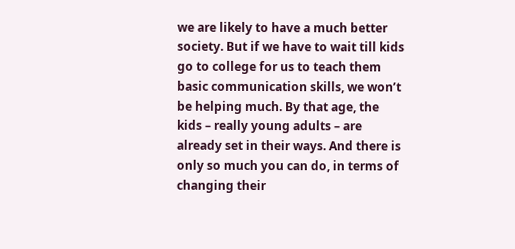we are likely to have a much better society. But if we have to wait till kids go to college for us to teach them basic communication skills, we won’t be helping much. By that age, the kids – really young adults – are already set in their ways. And there is only so much you can do, in terms of changing their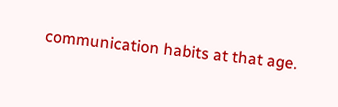communication habits at that age.